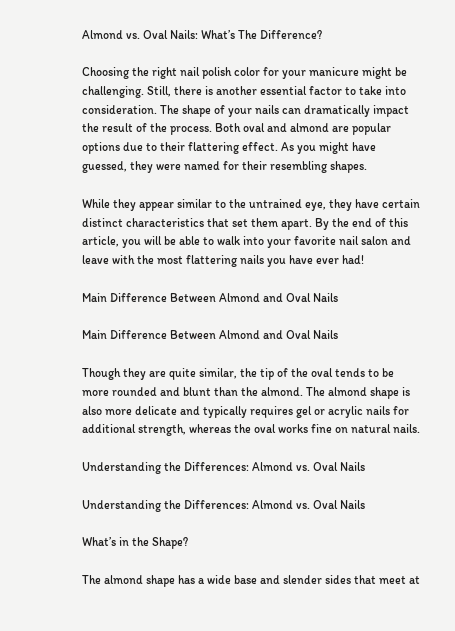Almond vs. Oval Nails: What’s The Difference?

Choosing the right nail polish color for your manicure might be challenging. Still, there is another essential factor to take into consideration. The shape of your nails can dramatically impact the result of the process. Both oval and almond are popular options due to their flattering effect. As you might have guessed, they were named for their resembling shapes.

While they appear similar to the untrained eye, they have certain distinct characteristics that set them apart. By the end of this article, you will be able to walk into your favorite nail salon and leave with the most flattering nails you have ever had!

Main Difference Between Almond and Oval Nails

Main Difference Between Almond and Oval Nails

Though they are quite similar, the tip of the oval tends to be more rounded and blunt than the almond. The almond shape is also more delicate and typically requires gel or acrylic nails for additional strength, whereas the oval works fine on natural nails.

Understanding the Differences: Almond vs. Oval Nails

Understanding the Differences: Almond vs. Oval Nails

What’s in the Shape?

The almond shape has a wide base and slender sides that meet at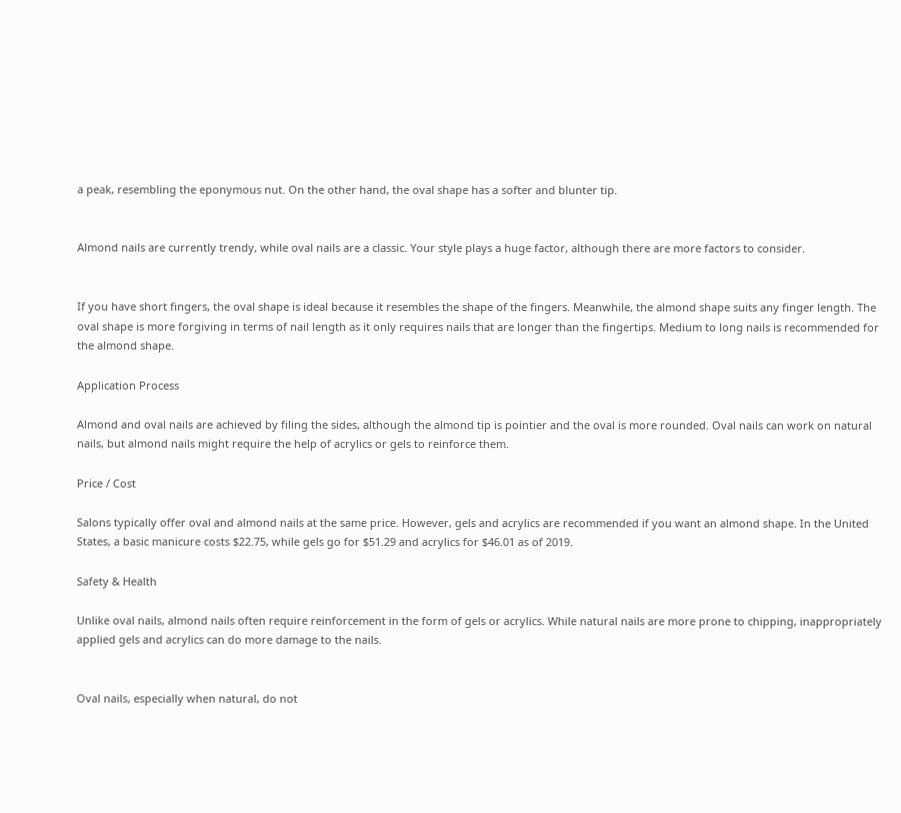a peak, resembling the eponymous nut. On the other hand, the oval shape has a softer and blunter tip.


Almond nails are currently trendy, while oval nails are a classic. Your style plays a huge factor, although there are more factors to consider.


If you have short fingers, the oval shape is ideal because it resembles the shape of the fingers. Meanwhile, the almond shape suits any finger length. The oval shape is more forgiving in terms of nail length as it only requires nails that are longer than the fingertips. Medium to long nails is recommended for the almond shape.

Application Process

Almond and oval nails are achieved by filing the sides, although the almond tip is pointier and the oval is more rounded. Oval nails can work on natural nails, but almond nails might require the help of acrylics or gels to reinforce them.

Price / Cost

Salons typically offer oval and almond nails at the same price. However, gels and acrylics are recommended if you want an almond shape. In the United States, a basic manicure costs $22.75, while gels go for $51.29 and acrylics for $46.01 as of 2019.

Safety & Health

Unlike oval nails, almond nails often require reinforcement in the form of gels or acrylics. While natural nails are more prone to chipping, inappropriately applied gels and acrylics can do more damage to the nails.


Oval nails, especially when natural, do not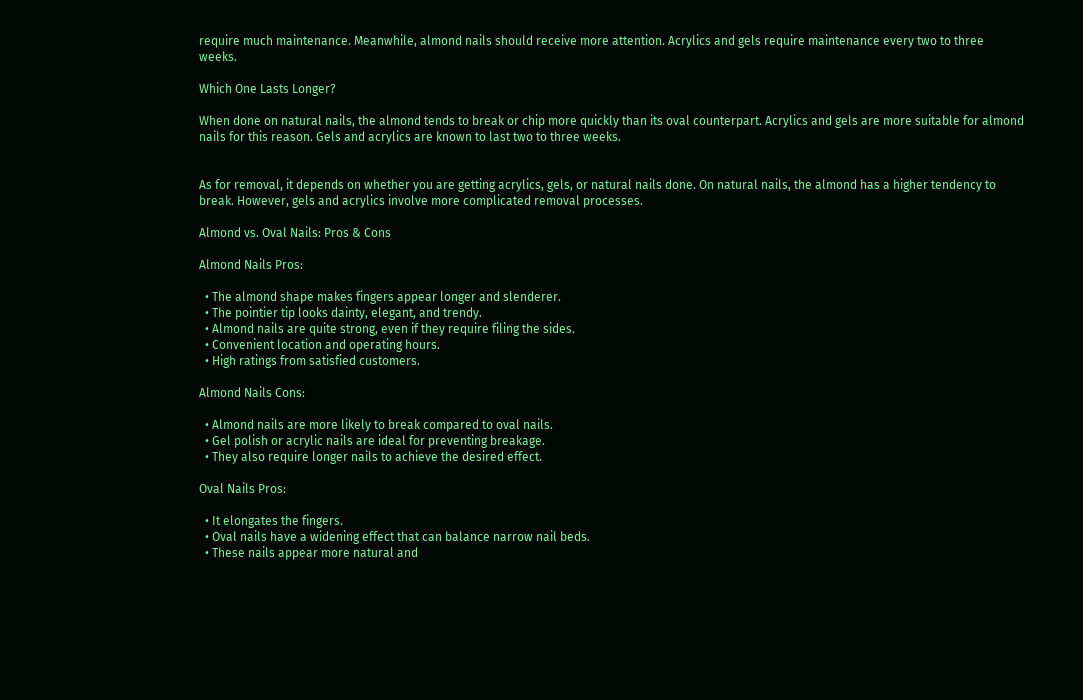require much maintenance. Meanwhile, almond nails should receive more attention. Acrylics and gels require maintenance every two to three weeks.

Which One Lasts Longer?

When done on natural nails, the almond tends to break or chip more quickly than its oval counterpart. Acrylics and gels are more suitable for almond nails for this reason. Gels and acrylics are known to last two to three weeks.


As for removal, it depends on whether you are getting acrylics, gels, or natural nails done. On natural nails, the almond has a higher tendency to break. However, gels and acrylics involve more complicated removal processes.

Almond vs. Oval Nails: Pros & Cons

Almond Nails Pros:

  • The almond shape makes fingers appear longer and slenderer.
  • The pointier tip looks dainty, elegant, and trendy.
  • Almond nails are quite strong, even if they require filing the sides.
  • Convenient location and operating hours.
  • High ratings from satisfied customers.

Almond Nails Cons:

  • Almond nails are more likely to break compared to oval nails.
  • Gel polish or acrylic nails are ideal for preventing breakage.
  • They also require longer nails to achieve the desired effect.

Oval Nails Pros:

  • It elongates the fingers.
  • Oval nails have a widening effect that can balance narrow nail beds.
  • These nails appear more natural and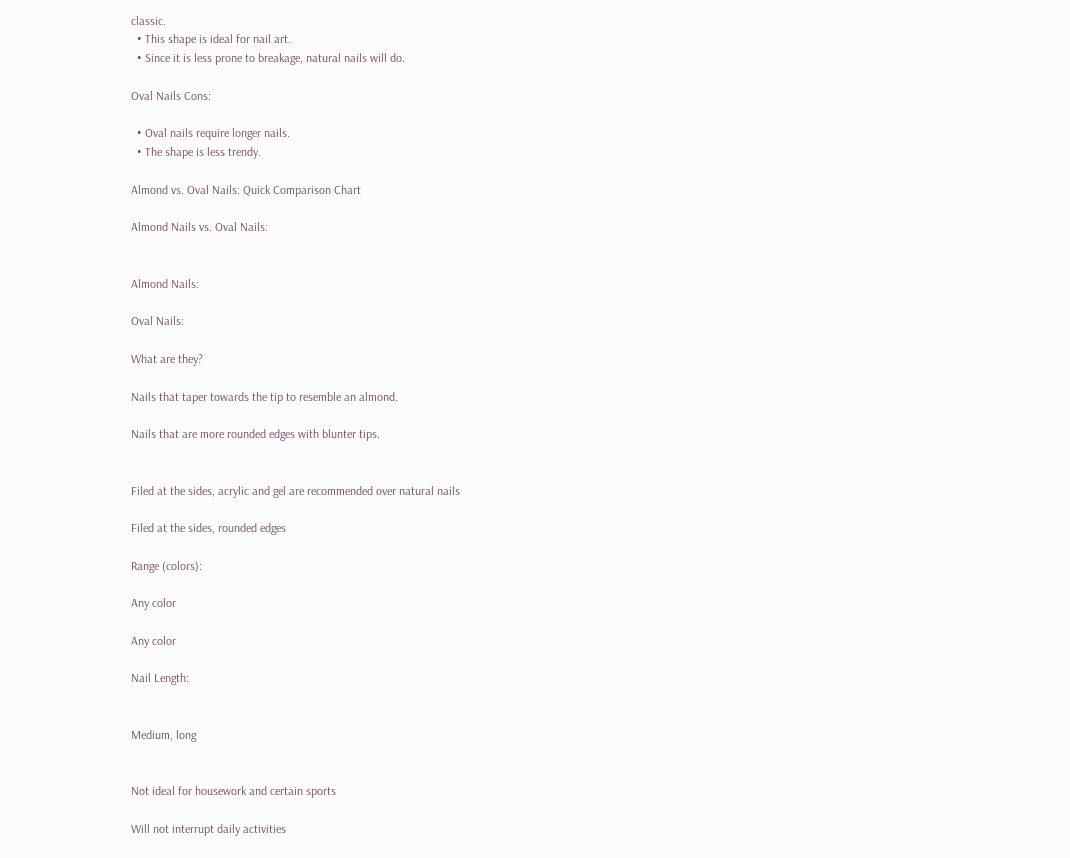classic.
  • This shape is ideal for nail art.
  • Since it is less prone to breakage, natural nails will do.

Oval Nails Cons:

  • Oval nails require longer nails.
  • The shape is less trendy.

Almond vs. Oval Nails: Quick Comparison Chart

Almond Nails vs. Oval Nails:


Almond Nails:

Oval Nails:

What are they?

Nails that taper towards the tip to resemble an almond.

Nails that are more rounded edges with blunter tips.


Filed at the sides, acrylic and gel are recommended over natural nails

Filed at the sides, rounded edges

Range (colors):

Any color

Any color

Nail Length:


Medium, long


Not ideal for housework and certain sports

Will not interrupt daily activities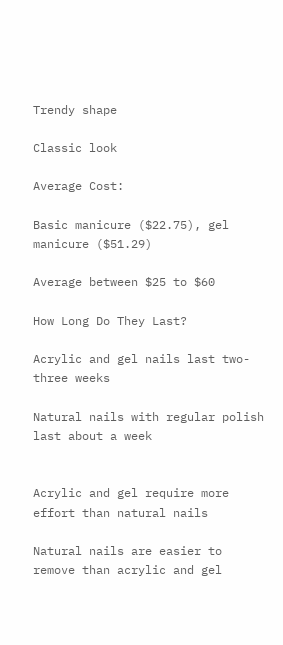Trendy shape

Classic look

Average Cost:

Basic manicure ($22.75), gel manicure ($51.29)

Average between $25 to $60

How Long Do They Last?

Acrylic and gel nails last two-three weeks

Natural nails with regular polish last about a week


Acrylic and gel require more effort than natural nails

Natural nails are easier to remove than acrylic and gel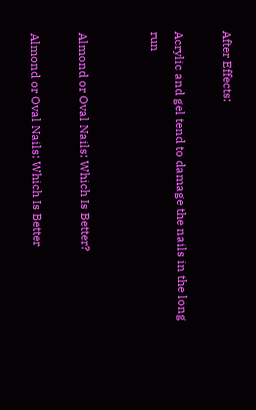After Effects:

Acrylic and gel tend to damage the nails in the long run


Almond or Oval Nails: Which Is Better?

Almond or Oval Nails: Which Is Better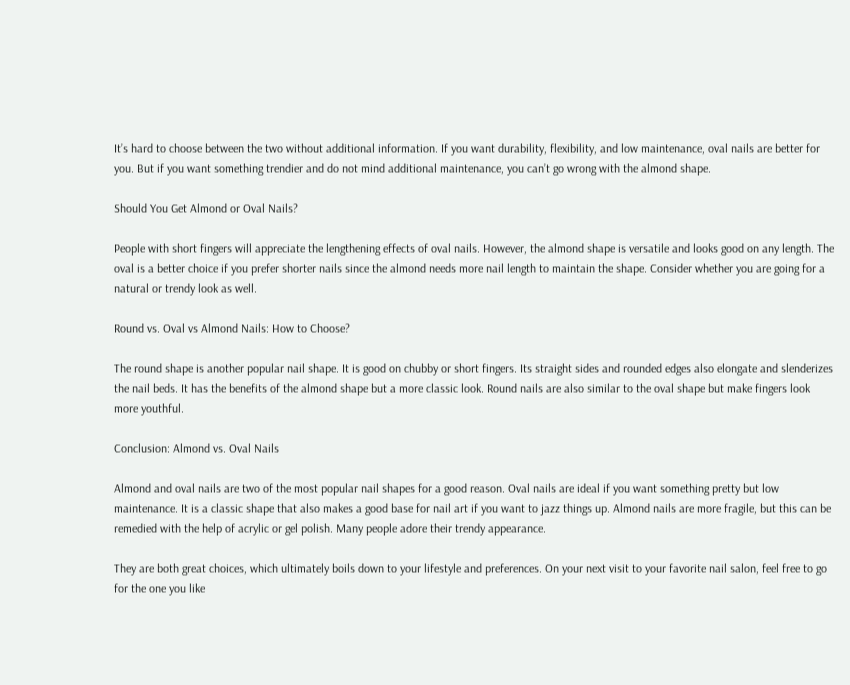It’s hard to choose between the two without additional information. If you want durability, flexibility, and low maintenance, oval nails are better for you. But if you want something trendier and do not mind additional maintenance, you can’t go wrong with the almond shape.

Should You Get Almond or Oval Nails?

People with short fingers will appreciate the lengthening effects of oval nails. However, the almond shape is versatile and looks good on any length. The oval is a better choice if you prefer shorter nails since the almond needs more nail length to maintain the shape. Consider whether you are going for a natural or trendy look as well.

Round vs. Oval vs Almond Nails: How to Choose?

The round shape is another popular nail shape. It is good on chubby or short fingers. Its straight sides and rounded edges also elongate and slenderizes the nail beds. It has the benefits of the almond shape but a more classic look. Round nails are also similar to the oval shape but make fingers look more youthful.

Conclusion: Almond vs. Oval Nails

Almond and oval nails are two of the most popular nail shapes for a good reason. Oval nails are ideal if you want something pretty but low maintenance. It is a classic shape that also makes a good base for nail art if you want to jazz things up. Almond nails are more fragile, but this can be remedied with the help of acrylic or gel polish. Many people adore their trendy appearance.

They are both great choices, which ultimately boils down to your lifestyle and preferences. On your next visit to your favorite nail salon, feel free to go for the one you like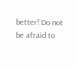better! Do not be afraid to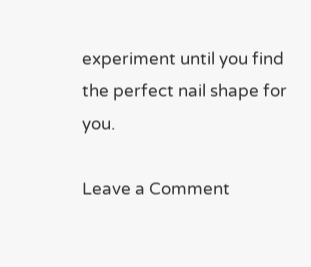experiment until you find the perfect nail shape for you.

Leave a Comment